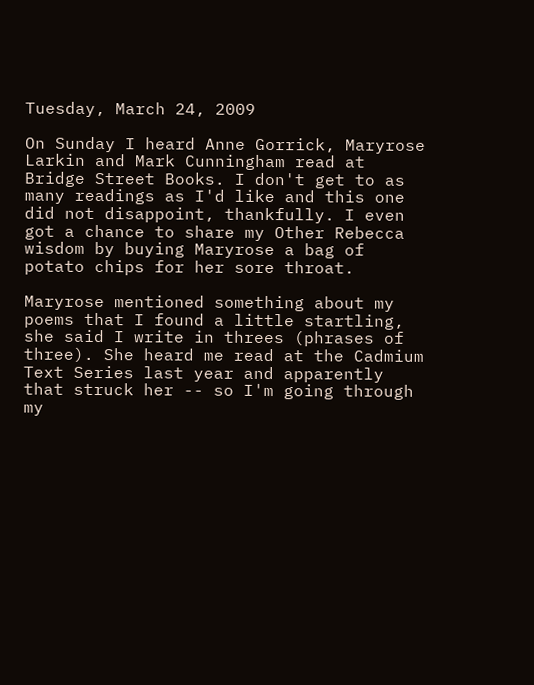Tuesday, March 24, 2009

On Sunday I heard Anne Gorrick, Maryrose Larkin and Mark Cunningham read at Bridge Street Books. I don't get to as many readings as I'd like and this one did not disappoint, thankfully. I even got a chance to share my Other Rebecca wisdom by buying Maryrose a bag of potato chips for her sore throat.

Maryrose mentioned something about my poems that I found a little startling, she said I write in threes (phrases of three). She heard me read at the Cadmium Text Series last year and apparently that struck her -- so I'm going through my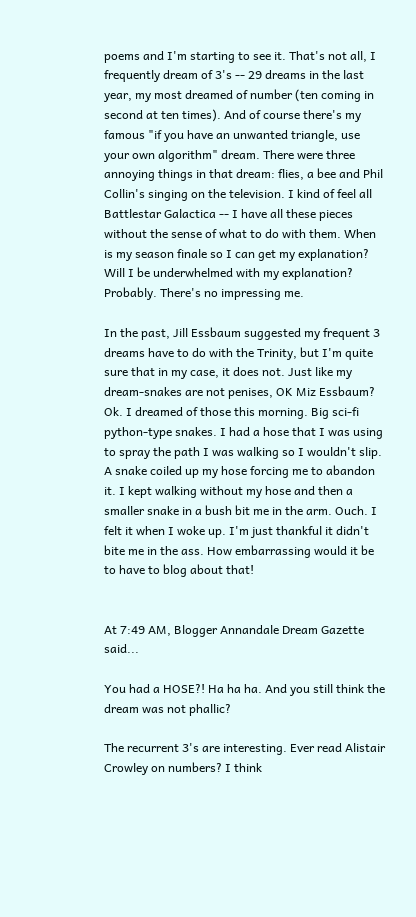poems and I'm starting to see it. That's not all, I frequently dream of 3's -- 29 dreams in the last year, my most dreamed of number (ten coming in second at ten times). And of course there's my famous "if you have an unwanted triangle, use your own algorithm" dream. There were three annoying things in that dream: flies, a bee and Phil Collin's singing on the television. I kind of feel all Battlestar Galactica -- I have all these pieces without the sense of what to do with them. When is my season finale so I can get my explanation? Will I be underwhelmed with my explanation? Probably. There's no impressing me.

In the past, Jill Essbaum suggested my frequent 3 dreams have to do with the Trinity, but I'm quite sure that in my case, it does not. Just like my dream-snakes are not penises, OK Miz Essbaum? Ok. I dreamed of those this morning. Big sci-fi python-type snakes. I had a hose that I was using to spray the path I was walking so I wouldn't slip. A snake coiled up my hose forcing me to abandon it. I kept walking without my hose and then a smaller snake in a bush bit me in the arm. Ouch. I felt it when I woke up. I'm just thankful it didn't bite me in the ass. How embarrassing would it be to have to blog about that!


At 7:49 AM, Blogger Annandale Dream Gazette said...

You had a HOSE?! Ha ha ha. And you still think the dream was not phallic?

The recurrent 3's are interesting. Ever read Alistair Crowley on numbers? I think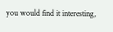you would find it interesting,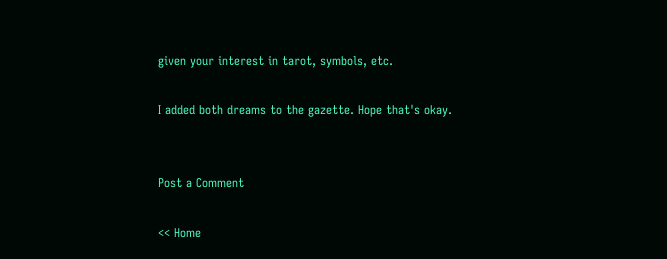given your interest in tarot, symbols, etc.

I added both dreams to the gazette. Hope that's okay.


Post a Comment

<< Home